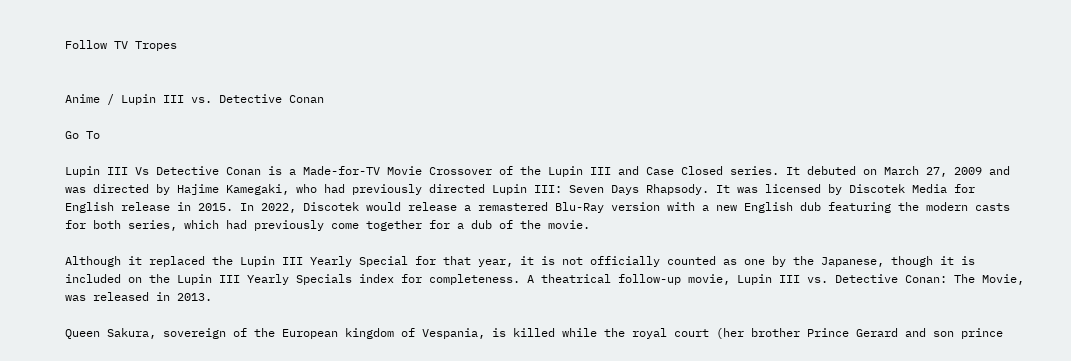Follow TV Tropes


Anime / Lupin III vs. Detective Conan

Go To

Lupin III Vs Detective Conan is a Made-for-TV Movie Crossover of the Lupin III and Case Closed series. It debuted on March 27, 2009 and was directed by Hajime Kamegaki, who had previously directed Lupin III: Seven Days Rhapsody. It was licensed by Discotek Media for English release in 2015. In 2022, Discotek would release a remastered Blu-Ray version with a new English dub featuring the modern casts for both series, which had previously come together for a dub of the movie.

Although it replaced the Lupin III Yearly Special for that year, it is not officially counted as one by the Japanese, though it is included on the Lupin III Yearly Specials index for completeness. A theatrical follow-up movie, Lupin III vs. Detective Conan: The Movie, was released in 2013.

Queen Sakura, sovereign of the European kingdom of Vespania, is killed while the royal court (her brother Prince Gerard and son prince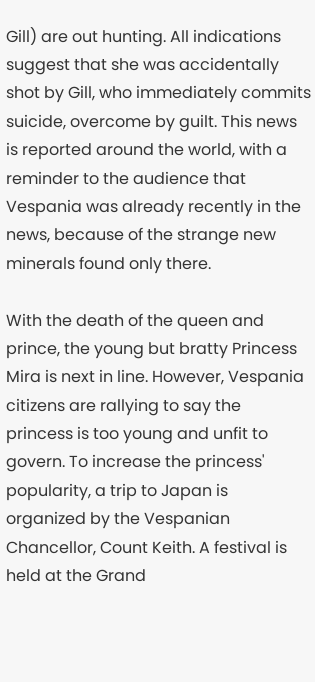Gill) are out hunting. All indications suggest that she was accidentally shot by Gill, who immediately commits suicide, overcome by guilt. This news is reported around the world, with a reminder to the audience that Vespania was already recently in the news, because of the strange new minerals found only there.

With the death of the queen and prince, the young but bratty Princess Mira is next in line. However, Vespania citizens are rallying to say the princess is too young and unfit to govern. To increase the princess' popularity, a trip to Japan is organized by the Vespanian Chancellor, Count Keith. A festival is held at the Grand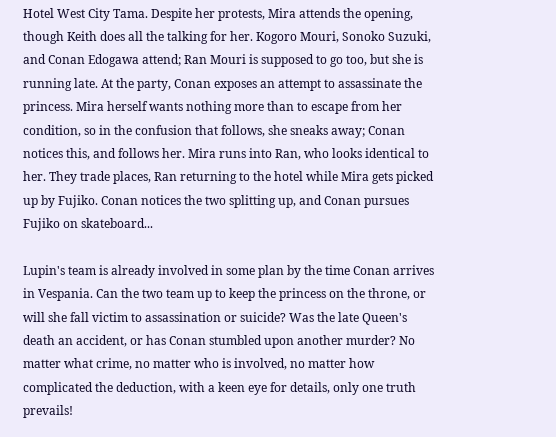Hotel West City Tama. Despite her protests, Mira attends the opening, though Keith does all the talking for her. Kogoro Mouri, Sonoko Suzuki, and Conan Edogawa attend; Ran Mouri is supposed to go too, but she is running late. At the party, Conan exposes an attempt to assassinate the princess. Mira herself wants nothing more than to escape from her condition, so in the confusion that follows, she sneaks away; Conan notices this, and follows her. Mira runs into Ran, who looks identical to her. They trade places, Ran returning to the hotel while Mira gets picked up by Fujiko. Conan notices the two splitting up, and Conan pursues Fujiko on skateboard...

Lupin's team is already involved in some plan by the time Conan arrives in Vespania. Can the two team up to keep the princess on the throne, or will she fall victim to assassination or suicide? Was the late Queen's death an accident, or has Conan stumbled upon another murder? No matter what crime, no matter who is involved, no matter how complicated the deduction, with a keen eye for details, only one truth prevails!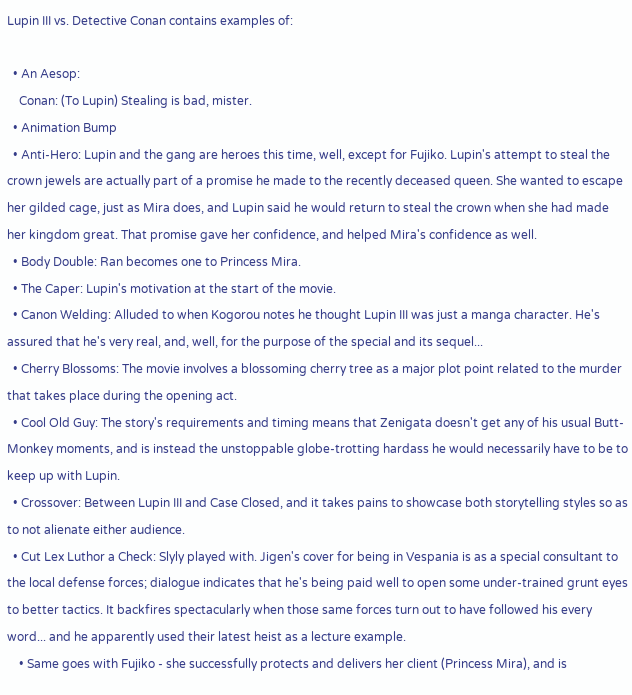Lupin III vs. Detective Conan contains examples of:

  • An Aesop:
    Conan: (To Lupin) Stealing is bad, mister.
  • Animation Bump
  • Anti-Hero: Lupin and the gang are heroes this time, well, except for Fujiko. Lupin's attempt to steal the crown jewels are actually part of a promise he made to the recently deceased queen. She wanted to escape her gilded cage, just as Mira does, and Lupin said he would return to steal the crown when she had made her kingdom great. That promise gave her confidence, and helped Mira's confidence as well.
  • Body Double: Ran becomes one to Princess Mira.
  • The Caper: Lupin's motivation at the start of the movie.
  • Canon Welding: Alluded to when Kogorou notes he thought Lupin III was just a manga character. He's assured that he's very real, and, well, for the purpose of the special and its sequel...
  • Cherry Blossoms: The movie involves a blossoming cherry tree as a major plot point related to the murder that takes place during the opening act.
  • Cool Old Guy: The story's requirements and timing means that Zenigata doesn't get any of his usual Butt-Monkey moments, and is instead the unstoppable globe-trotting hardass he would necessarily have to be to keep up with Lupin.
  • Crossover: Between Lupin III and Case Closed, and it takes pains to showcase both storytelling styles so as to not alienate either audience.
  • Cut Lex Luthor a Check: Slyly played with. Jigen's cover for being in Vespania is as a special consultant to the local defense forces; dialogue indicates that he's being paid well to open some under-trained grunt eyes to better tactics. It backfires spectacularly when those same forces turn out to have followed his every word... and he apparently used their latest heist as a lecture example.
    • Same goes with Fujiko - she successfully protects and delivers her client (Princess Mira), and is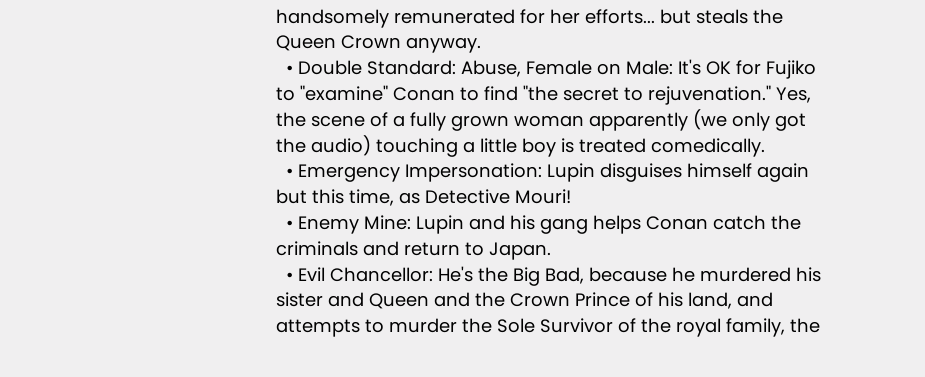handsomely remunerated for her efforts... but steals the Queen Crown anyway.
  • Double Standard: Abuse, Female on Male: It's OK for Fujiko to "examine" Conan to find "the secret to rejuvenation." Yes, the scene of a fully grown woman apparently (we only got the audio) touching a little boy is treated comedically.
  • Emergency Impersonation: Lupin disguises himself again but this time, as Detective Mouri!
  • Enemy Mine: Lupin and his gang helps Conan catch the criminals and return to Japan.
  • Evil Chancellor: He's the Big Bad, because he murdered his sister and Queen and the Crown Prince of his land, and attempts to murder the Sole Survivor of the royal family, the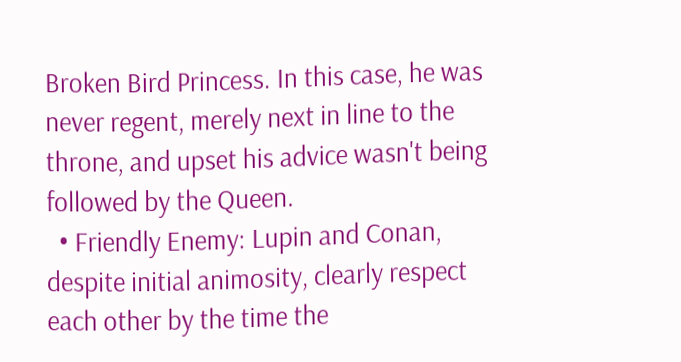Broken Bird Princess. In this case, he was never regent, merely next in line to the throne, and upset his advice wasn't being followed by the Queen.
  • Friendly Enemy: Lupin and Conan, despite initial animosity, clearly respect each other by the time the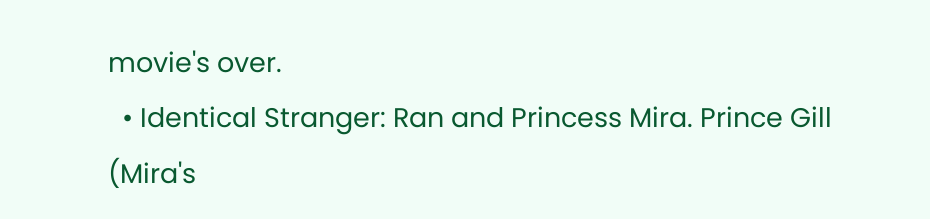movie's over.
  • Identical Stranger: Ran and Princess Mira. Prince Gill (Mira's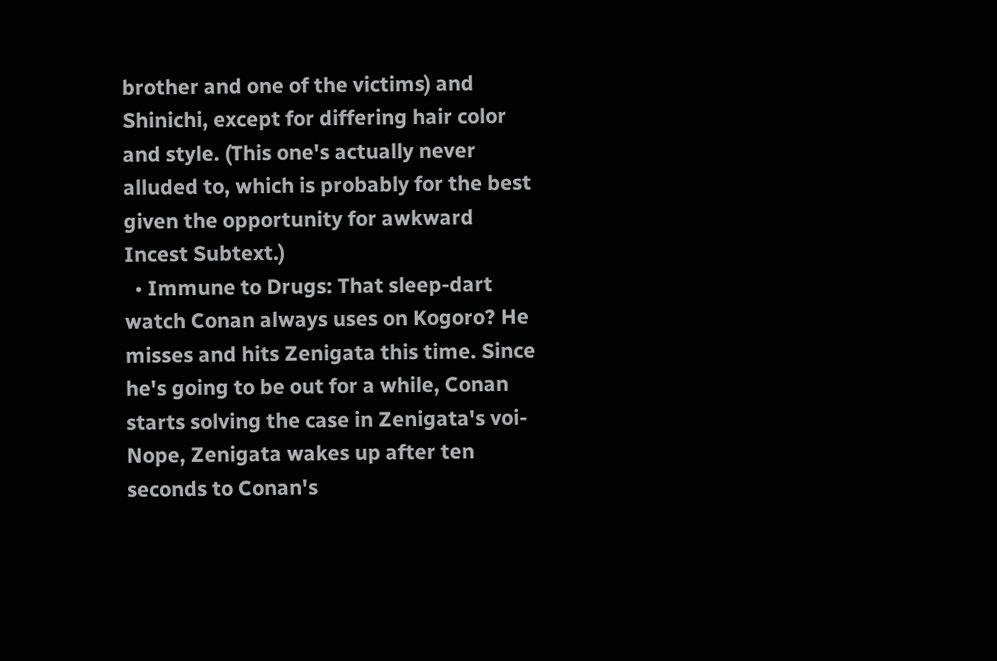brother and one of the victims) and Shinichi, except for differing hair color and style. (This one's actually never alluded to, which is probably for the best given the opportunity for awkward Incest Subtext.)
  • Immune to Drugs: That sleep-dart watch Conan always uses on Kogoro? He misses and hits Zenigata this time. Since he's going to be out for a while, Conan starts solving the case in Zenigata's voi- Nope, Zenigata wakes up after ten seconds to Conan's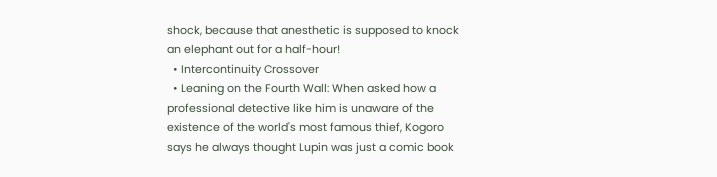shock, because that anesthetic is supposed to knock an elephant out for a half-hour!
  • Intercontinuity Crossover
  • Leaning on the Fourth Wall: When asked how a professional detective like him is unaware of the existence of the world's most famous thief, Kogoro says he always thought Lupin was just a comic book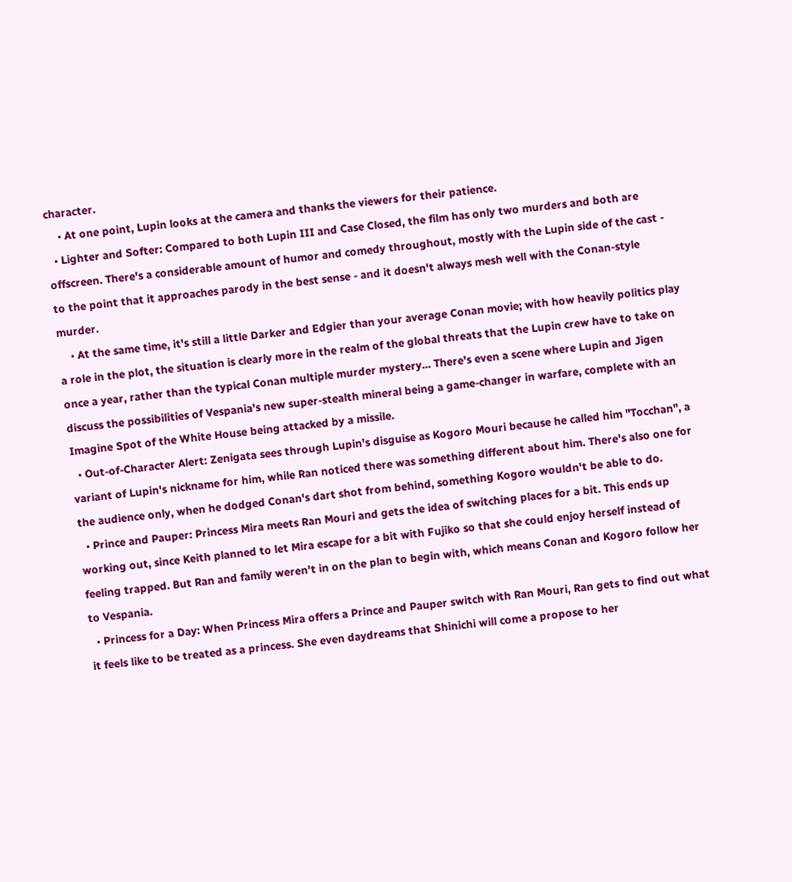character.
    • At one point, Lupin looks at the camera and thanks the viewers for their patience.
  • Lighter and Softer: Compared to both Lupin III and Case Closed, the film has only two murders and both are offscreen. There's a considerable amount of humor and comedy throughout, mostly with the Lupin side of the cast - to the point that it approaches parody in the best sense - and it doesn't always mesh well with the Conan-style murder.
    • At the same time, it's still a little Darker and Edgier than your average Conan movie; with how heavily politics play a role in the plot, the situation is clearly more in the realm of the global threats that the Lupin crew have to take on once a year, rather than the typical Conan multiple murder mystery... There's even a scene where Lupin and Jigen discuss the possibilities of Vespania's new super-stealth mineral being a game-changer in warfare, complete with an Imagine Spot of the White House being attacked by a missile.
  • Out-of-Character Alert: Zenigata sees through Lupin's disguise as Kogoro Mouri because he called him "Tocchan", a variant of Lupin's nickname for him, while Ran noticed there was something different about him. There's also one for the audience only, when he dodged Conan's dart shot from behind, something Kogoro wouldn't be able to do.
  • Prince and Pauper: Princess Mira meets Ran Mouri and gets the idea of switching places for a bit. This ends up working out, since Keith planned to let Mira escape for a bit with Fujiko so that she could enjoy herself instead of feeling trapped. But Ran and family weren't in on the plan to begin with, which means Conan and Kogoro follow her to Vespania.
  • Princess for a Day: When Princess Mira offers a Prince and Pauper switch with Ran Mouri, Ran gets to find out what it feels like to be treated as a princess. She even daydreams that Shinichi will come a propose to her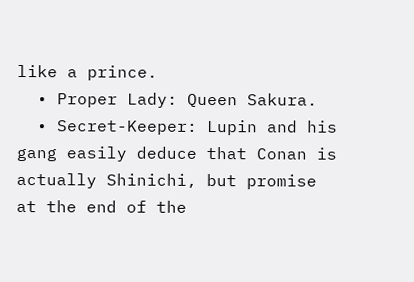like a prince.
  • Proper Lady: Queen Sakura.
  • Secret-Keeper: Lupin and his gang easily deduce that Conan is actually Shinichi, but promise at the end of the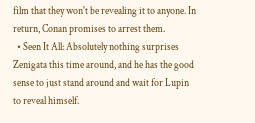film that they won't be revealing it to anyone. In return, Conan promises to arrest them.
  • Seen It All: Absolutely nothing surprises Zenigata this time around, and he has the good sense to just stand around and wait for Lupin to reveal himself.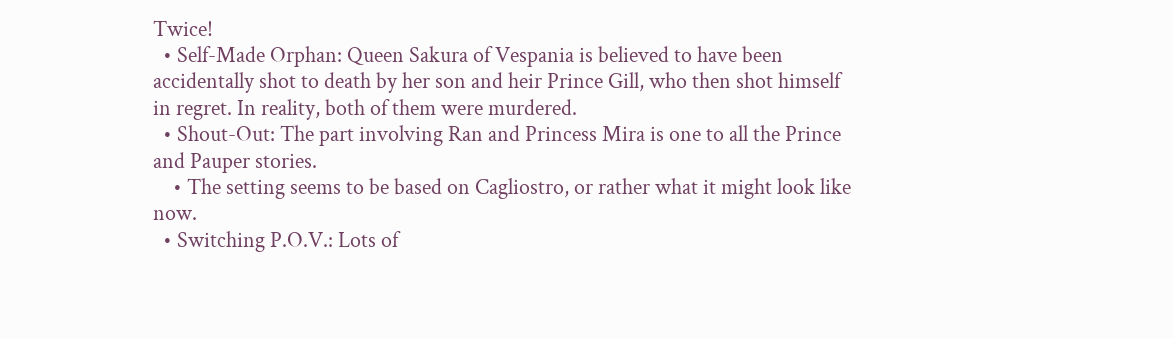Twice!
  • Self-Made Orphan: Queen Sakura of Vespania is believed to have been accidentally shot to death by her son and heir Prince Gill, who then shot himself in regret. In reality, both of them were murdered.
  • Shout-Out: The part involving Ran and Princess Mira is one to all the Prince and Pauper stories.
    • The setting seems to be based on Cagliostro, or rather what it might look like now.
  • Switching P.O.V.: Lots of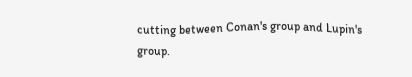cutting between Conan's group and Lupin's group.